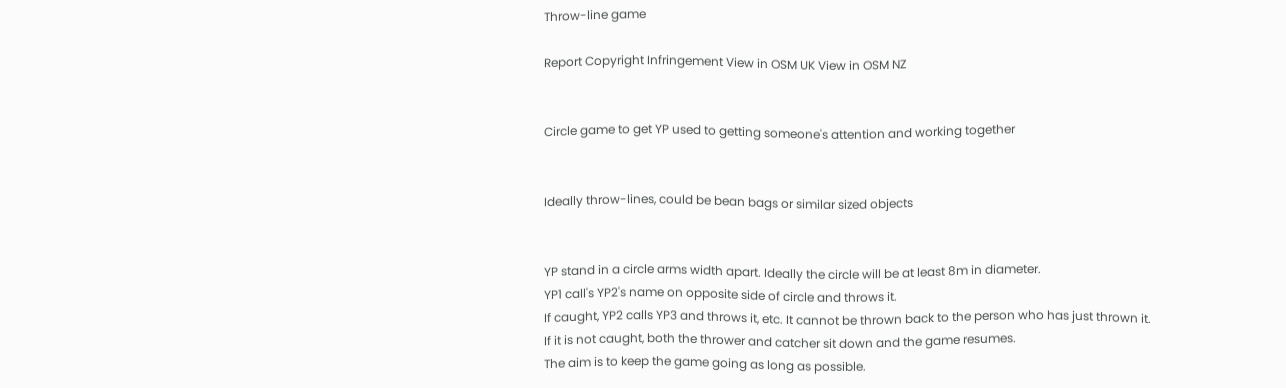Throw-line game

Report Copyright Infringement View in OSM UK View in OSM NZ


Circle game to get YP used to getting someone's attention and working together


Ideally throw-lines, could be bean bags or similar sized objects


YP stand in a circle arms width apart. Ideally the circle will be at least 8m in diameter.
YP1 call's YP2's name on opposite side of circle and throws it.
If caught, YP2 calls YP3 and throws it, etc. It cannot be thrown back to the person who has just thrown it.
If it is not caught, both the thrower and catcher sit down and the game resumes.
The aim is to keep the game going as long as possible.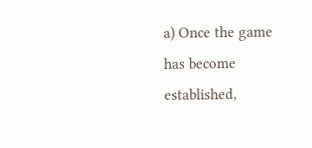a) Once the game has become established,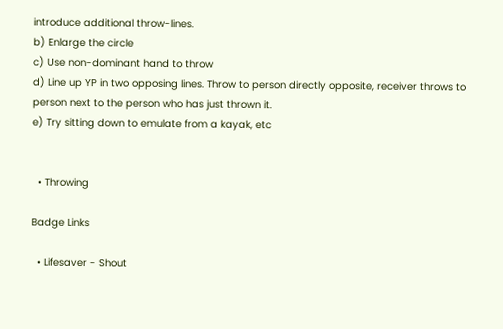introduce additional throw-lines.
b) Enlarge the circle
c) Use non-dominant hand to throw
d) Line up YP in two opposing lines. Throw to person directly opposite, receiver throws to person next to the person who has just thrown it.
e) Try sitting down to emulate from a kayak, etc


  • Throwing

Badge Links

  • Lifesaver - Shout